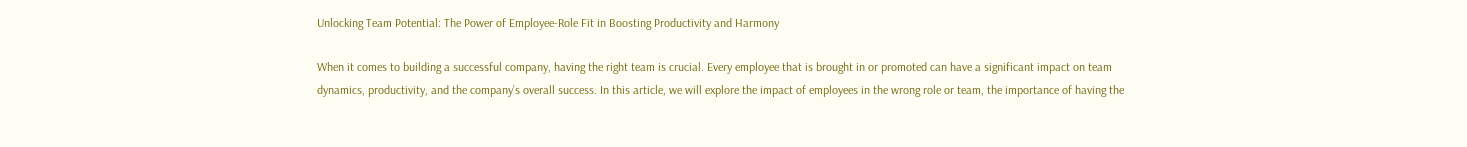Unlocking Team Potential: The Power of Employee-Role Fit in Boosting Productivity and Harmony

When it comes to building a successful company, having the right team is crucial. Every employee that is brought in or promoted can have a significant impact on team dynamics, productivity, and the company’s overall success. In this article, we will explore the impact of employees in the wrong role or team, the importance of having the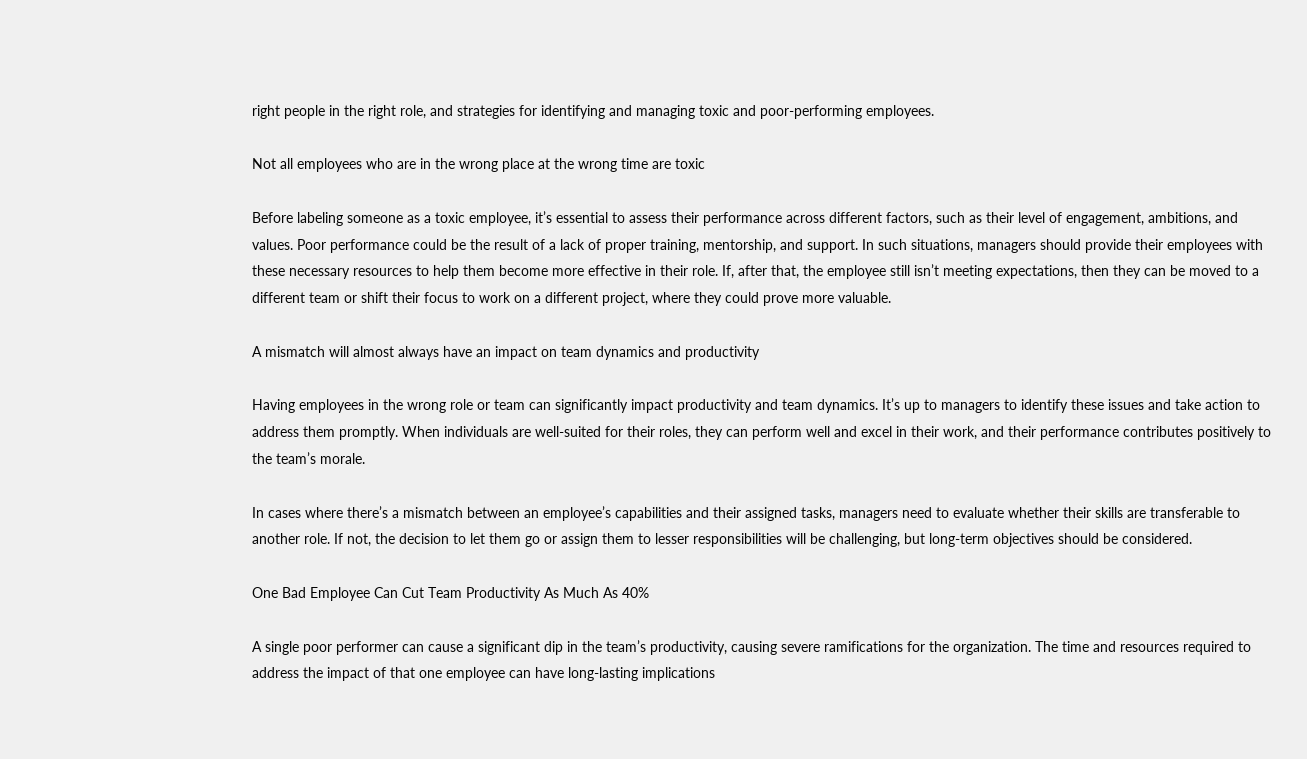right people in the right role, and strategies for identifying and managing toxic and poor-performing employees.

Not all employees who are in the wrong place at the wrong time are toxic

Before labeling someone as a toxic employee, it’s essential to assess their performance across different factors, such as their level of engagement, ambitions, and values. Poor performance could be the result of a lack of proper training, mentorship, and support. In such situations, managers should provide their employees with these necessary resources to help them become more effective in their role. If, after that, the employee still isn’t meeting expectations, then they can be moved to a different team or shift their focus to work on a different project, where they could prove more valuable.

A mismatch will almost always have an impact on team dynamics and productivity

Having employees in the wrong role or team can significantly impact productivity and team dynamics. It’s up to managers to identify these issues and take action to address them promptly. When individuals are well-suited for their roles, they can perform well and excel in their work, and their performance contributes positively to the team’s morale.

In cases where there’s a mismatch between an employee’s capabilities and their assigned tasks, managers need to evaluate whether their skills are transferable to another role. If not, the decision to let them go or assign them to lesser responsibilities will be challenging, but long-term objectives should be considered.

One Bad Employee Can Cut Team Productivity As Much As 40%

A single poor performer can cause a significant dip in the team’s productivity, causing severe ramifications for the organization. The time and resources required to address the impact of that one employee can have long-lasting implications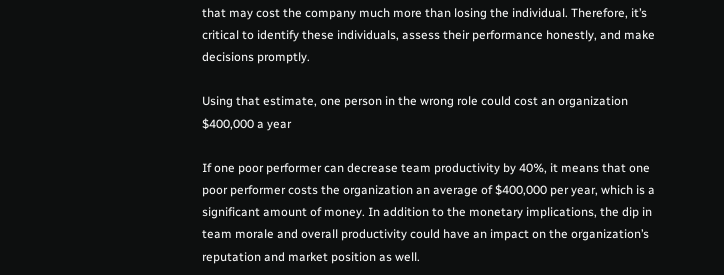that may cost the company much more than losing the individual. Therefore, it’s critical to identify these individuals, assess their performance honestly, and make decisions promptly.

Using that estimate, one person in the wrong role could cost an organization $400,000 a year

If one poor performer can decrease team productivity by 40%, it means that one poor performer costs the organization an average of $400,000 per year, which is a significant amount of money. In addition to the monetary implications, the dip in team morale and overall productivity could have an impact on the organization’s reputation and market position as well.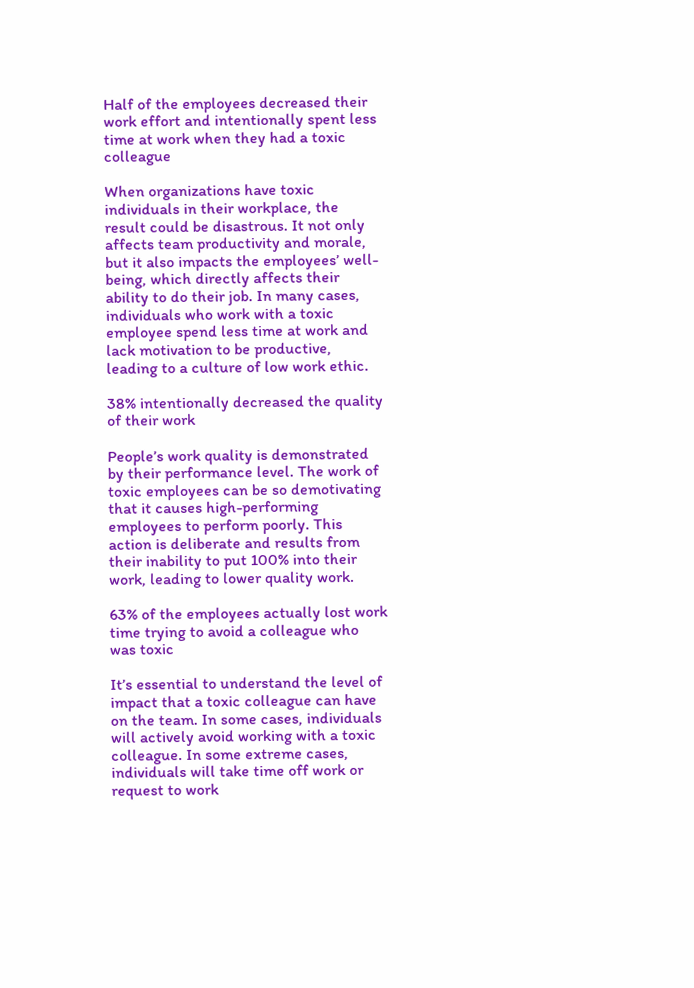Half of the employees decreased their work effort and intentionally spent less time at work when they had a toxic colleague

When organizations have toxic individuals in their workplace, the result could be disastrous. It not only affects team productivity and morale, but it also impacts the employees’ well-being, which directly affects their ability to do their job. In many cases, individuals who work with a toxic employee spend less time at work and lack motivation to be productive, leading to a culture of low work ethic.

38% intentionally decreased the quality of their work

People’s work quality is demonstrated by their performance level. The work of toxic employees can be so demotivating that it causes high-performing employees to perform poorly. This action is deliberate and results from their inability to put 100% into their work, leading to lower quality work.

63% of the employees actually lost work time trying to avoid a colleague who was toxic

It’s essential to understand the level of impact that a toxic colleague can have on the team. In some cases, individuals will actively avoid working with a toxic colleague. In some extreme cases, individuals will take time off work or request to work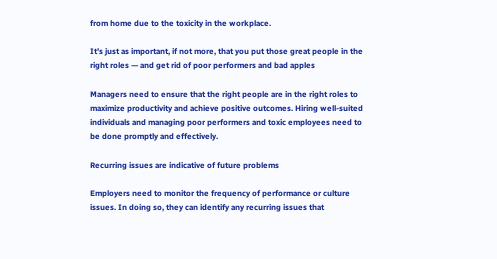from home due to the toxicity in the workplace.

It’s just as important, if not more, that you put those great people in the right roles — and get rid of poor performers and bad apples

Managers need to ensure that the right people are in the right roles to maximize productivity and achieve positive outcomes. Hiring well-suited individuals and managing poor performers and toxic employees need to be done promptly and effectively.

Recurring issues are indicative of future problems

Employers need to monitor the frequency of performance or culture issues. In doing so, they can identify any recurring issues that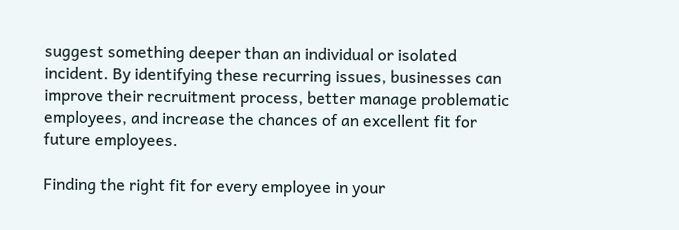suggest something deeper than an individual or isolated incident. By identifying these recurring issues, businesses can improve their recruitment process, better manage problematic employees, and increase the chances of an excellent fit for future employees.

Finding the right fit for every employee in your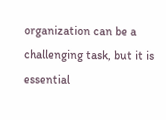organization can be a challenging task, but it is essential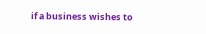if a business wishes to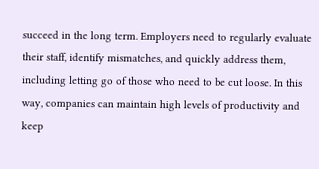succeed in the long term. Employers need to regularly evaluate their staff, identify mismatches, and quickly address them, including letting go of those who need to be cut loose. In this way, companies can maintain high levels of productivity and keep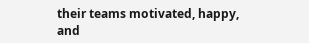their teams motivated, happy, and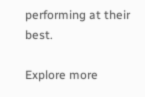performing at their best.

Explore more